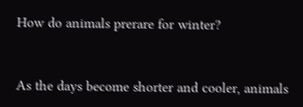How do animals prerare for winter?


As the days become shorter and cooler, animals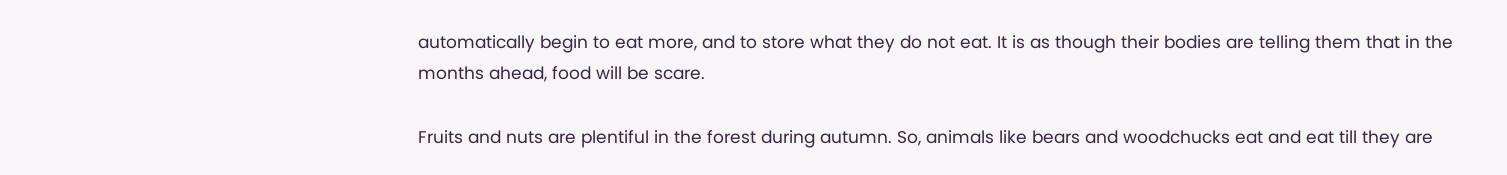automatically begin to eat more, and to store what they do not eat. It is as though their bodies are telling them that in the months ahead, food will be scare.

Fruits and nuts are plentiful in the forest during autumn. So, animals like bears and woodchucks eat and eat till they are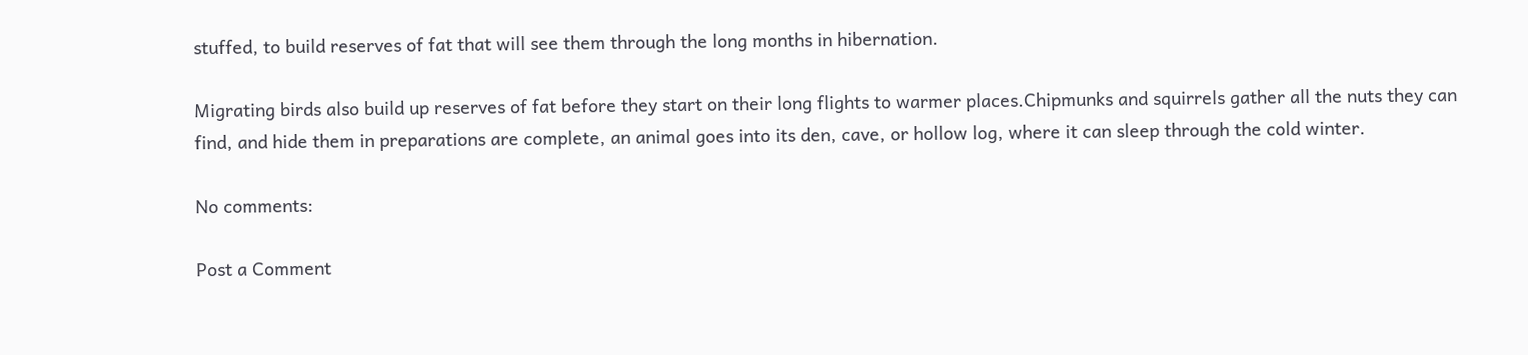stuffed, to build reserves of fat that will see them through the long months in hibernation.

Migrating birds also build up reserves of fat before they start on their long flights to warmer places.Chipmunks and squirrels gather all the nuts they can find, and hide them in preparations are complete, an animal goes into its den, cave, or hollow log, where it can sleep through the cold winter.

No comments:

Post a Comment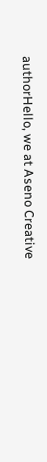authorHello, we at Aseno Creative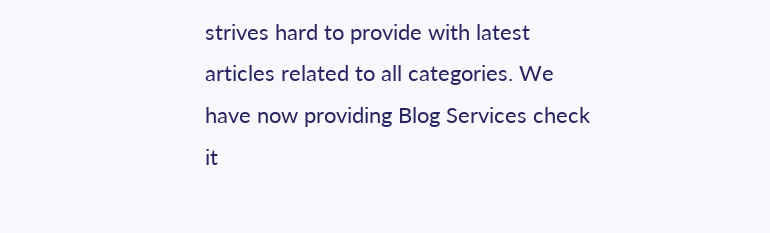strives hard to provide with latest articles related to all categories. We have now providing Blog Services check it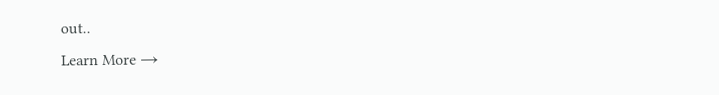out..
Learn More →